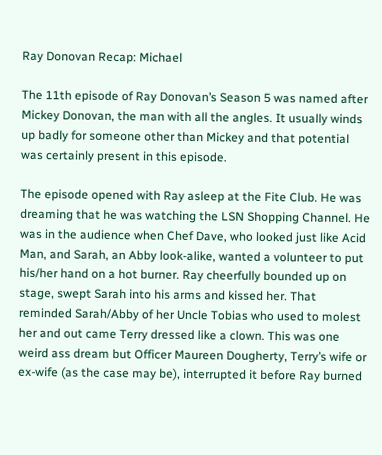Ray Donovan Recap: Michael

The 11th episode of Ray Donovan’s Season 5 was named after Mickey Donovan, the man with all the angles. It usually winds up badly for someone other than Mickey and that potential was certainly present in this episode.

The episode opened with Ray asleep at the Fite Club. He was dreaming that he was watching the LSN Shopping Channel. He was in the audience when Chef Dave, who looked just like Acid Man, and Sarah, an Abby look-alike, wanted a volunteer to put his/her hand on a hot burner. Ray cheerfully bounded up on stage, swept Sarah into his arms and kissed her. That reminded Sarah/Abby of her Uncle Tobias who used to molest her and out came Terry dressed like a clown. This was one weird ass dream but Officer Maureen Dougherty, Terry’s wife or ex-wife (as the case may be), interrupted it before Ray burned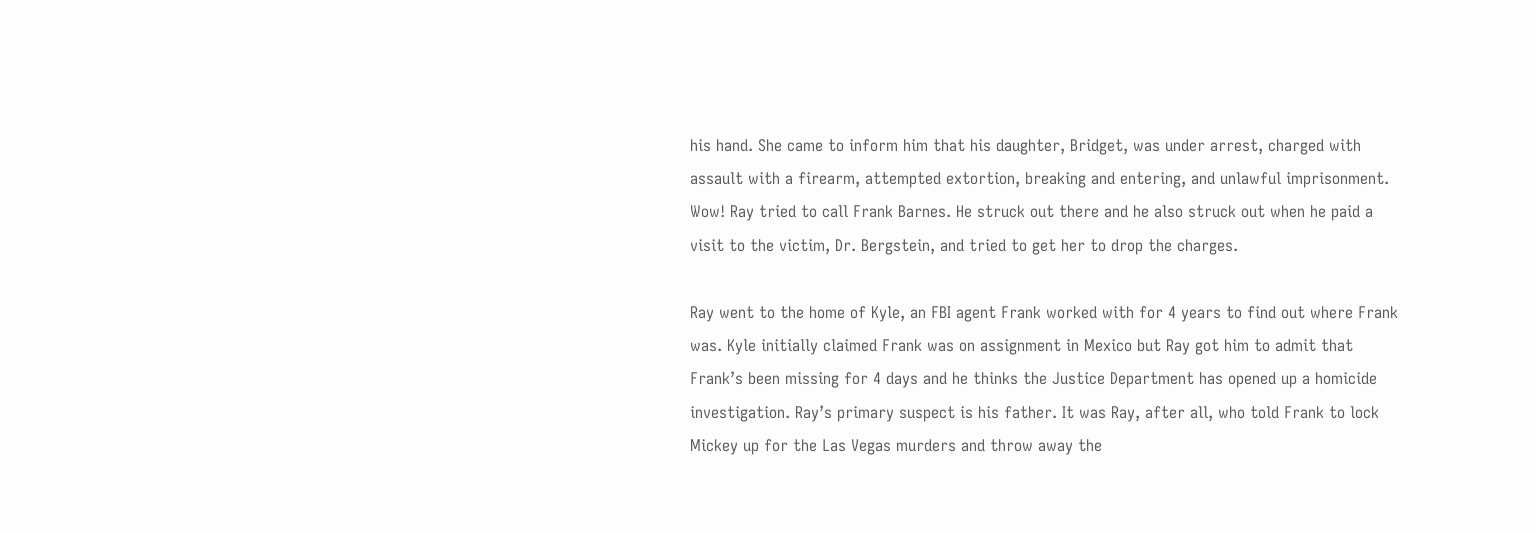his hand. She came to inform him that his daughter, Bridget, was under arrest, charged with assault with a firearm, attempted extortion, breaking and entering, and unlawful imprisonment. Wow! Ray tried to call Frank Barnes. He struck out there and he also struck out when he paid a visit to the victim, Dr. Bergstein, and tried to get her to drop the charges.

Ray went to the home of Kyle, an FBI agent Frank worked with for 4 years to find out where Frank was. Kyle initially claimed Frank was on assignment in Mexico but Ray got him to admit that Frank’s been missing for 4 days and he thinks the Justice Department has opened up a homicide investigation. Ray’s primary suspect is his father. It was Ray, after all, who told Frank to lock Mickey up for the Las Vegas murders and throw away the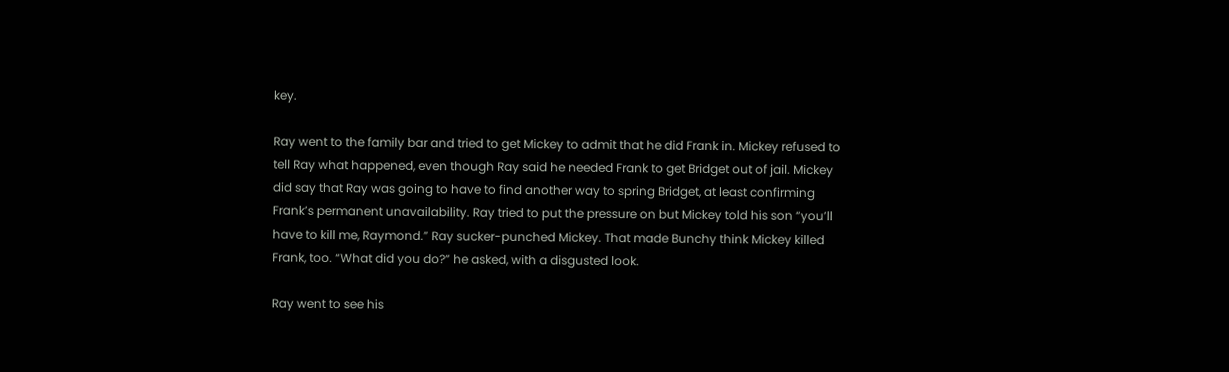key.

Ray went to the family bar and tried to get Mickey to admit that he did Frank in. Mickey refused to tell Ray what happened, even though Ray said he needed Frank to get Bridget out of jail. Mickey did say that Ray was going to have to find another way to spring Bridget, at least confirming Frank’s permanent unavailability. Ray tried to put the pressure on but Mickey told his son “you’ll have to kill me, Raymond.” Ray sucker-punched Mickey. That made Bunchy think Mickey killed Frank, too. “What did you do?” he asked, with a disgusted look.

Ray went to see his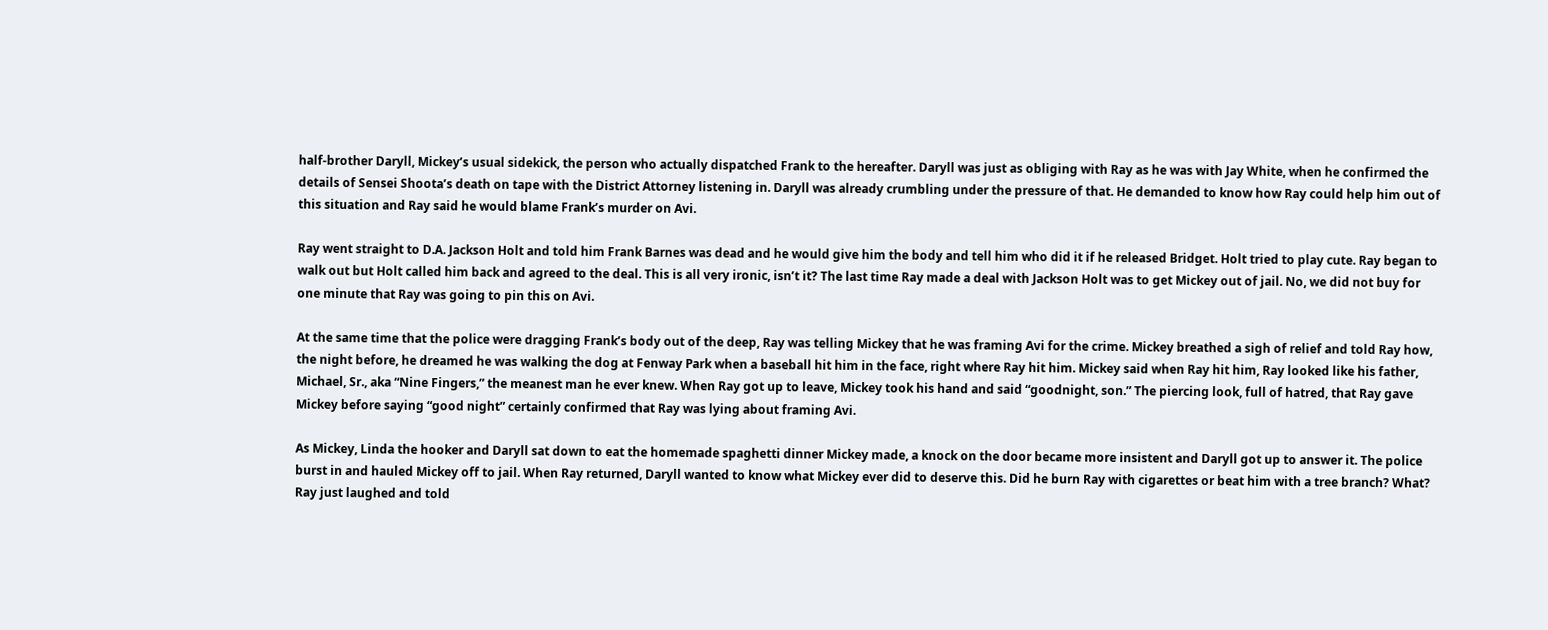half-brother Daryll, Mickey’s usual sidekick, the person who actually dispatched Frank to the hereafter. Daryll was just as obliging with Ray as he was with Jay White, when he confirmed the details of Sensei Shoota’s death on tape with the District Attorney listening in. Daryll was already crumbling under the pressure of that. He demanded to know how Ray could help him out of this situation and Ray said he would blame Frank’s murder on Avi.

Ray went straight to D.A. Jackson Holt and told him Frank Barnes was dead and he would give him the body and tell him who did it if he released Bridget. Holt tried to play cute. Ray began to walk out but Holt called him back and agreed to the deal. This is all very ironic, isn’t it? The last time Ray made a deal with Jackson Holt was to get Mickey out of jail. No, we did not buy for one minute that Ray was going to pin this on Avi.

At the same time that the police were dragging Frank’s body out of the deep, Ray was telling Mickey that he was framing Avi for the crime. Mickey breathed a sigh of relief and told Ray how, the night before, he dreamed he was walking the dog at Fenway Park when a baseball hit him in the face, right where Ray hit him. Mickey said when Ray hit him, Ray looked like his father, Michael, Sr., aka “Nine Fingers,” the meanest man he ever knew. When Ray got up to leave, Mickey took his hand and said “goodnight, son.” The piercing look, full of hatred, that Ray gave Mickey before saying “good night” certainly confirmed that Ray was lying about framing Avi.

As Mickey, Linda the hooker and Daryll sat down to eat the homemade spaghetti dinner Mickey made, a knock on the door became more insistent and Daryll got up to answer it. The police burst in and hauled Mickey off to jail. When Ray returned, Daryll wanted to know what Mickey ever did to deserve this. Did he burn Ray with cigarettes or beat him with a tree branch? What? Ray just laughed and told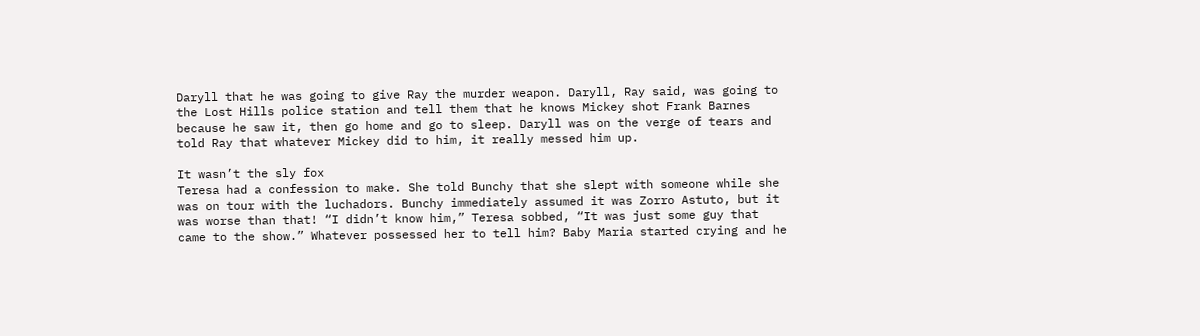Daryll that he was going to give Ray the murder weapon. Daryll, Ray said, was going to the Lost Hills police station and tell them that he knows Mickey shot Frank Barnes because he saw it, then go home and go to sleep. Daryll was on the verge of tears and told Ray that whatever Mickey did to him, it really messed him up.

It wasn’t the sly fox
Teresa had a confession to make. She told Bunchy that she slept with someone while she was on tour with the luchadors. Bunchy immediately assumed it was Zorro Astuto, but it was worse than that! “I didn’t know him,” Teresa sobbed, “It was just some guy that came to the show.” Whatever possessed her to tell him? Baby Maria started crying and he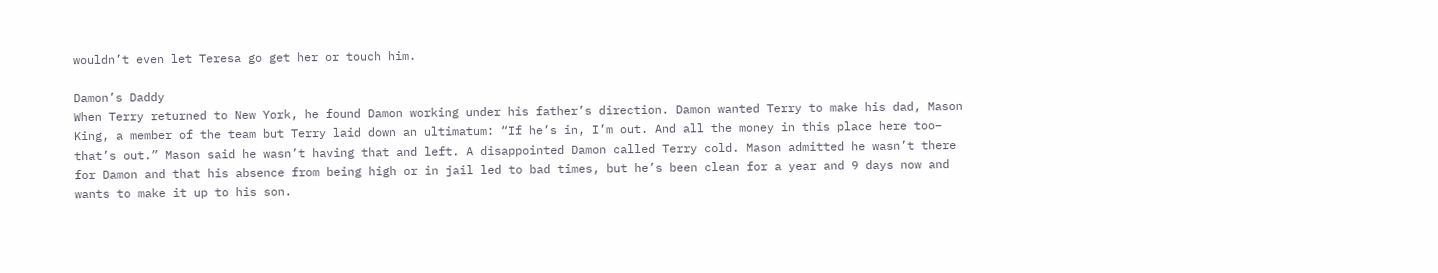wouldn’t even let Teresa go get her or touch him.

Damon’s Daddy
When Terry returned to New York, he found Damon working under his father’s direction. Damon wanted Terry to make his dad, Mason King, a member of the team but Terry laid down an ultimatum: “If he’s in, I’m out. And all the money in this place here too– that’s out.” Mason said he wasn’t having that and left. A disappointed Damon called Terry cold. Mason admitted he wasn’t there for Damon and that his absence from being high or in jail led to bad times, but he’s been clean for a year and 9 days now and wants to make it up to his son.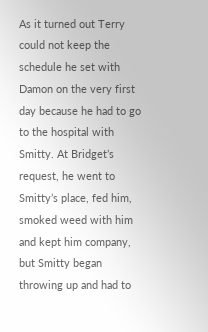As it turned out Terry could not keep the schedule he set with Damon on the very first day because he had to go to the hospital with Smitty. At Bridget’s request, he went to Smitty’s place, fed him, smoked weed with him and kept him company, but Smitty began throwing up and had to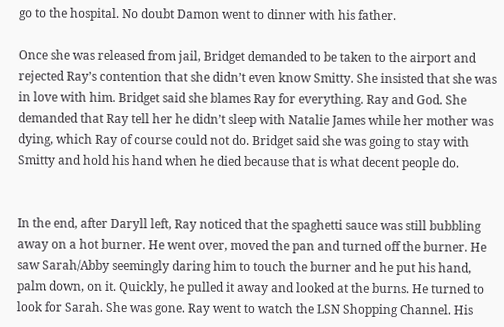go to the hospital. No doubt Damon went to dinner with his father.

Once she was released from jail, Bridget demanded to be taken to the airport and rejected Ray’s contention that she didn’t even know Smitty. She insisted that she was in love with him. Bridget said she blames Ray for everything. Ray and God. She demanded that Ray tell her he didn’t sleep with Natalie James while her mother was dying, which Ray of course could not do. Bridget said she was going to stay with Smitty and hold his hand when he died because that is what decent people do.


In the end, after Daryll left, Ray noticed that the spaghetti sauce was still bubbling away on a hot burner. He went over, moved the pan and turned off the burner. He saw Sarah/Abby seemingly daring him to touch the burner and he put his hand, palm down, on it. Quickly, he pulled it away and looked at the burns. He turned to look for Sarah. She was gone. Ray went to watch the LSN Shopping Channel. His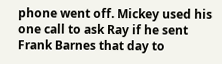phone went off. Mickey used his one call to ask Ray if he sent Frank Barnes that day to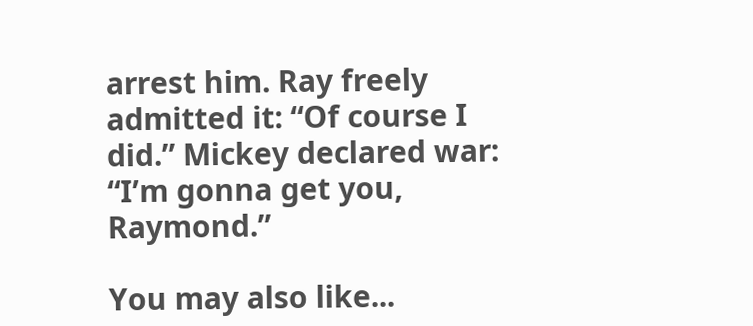arrest him. Ray freely admitted it: “Of course I did.” Mickey declared war: “I’m gonna get you, Raymond.”

You may also like...